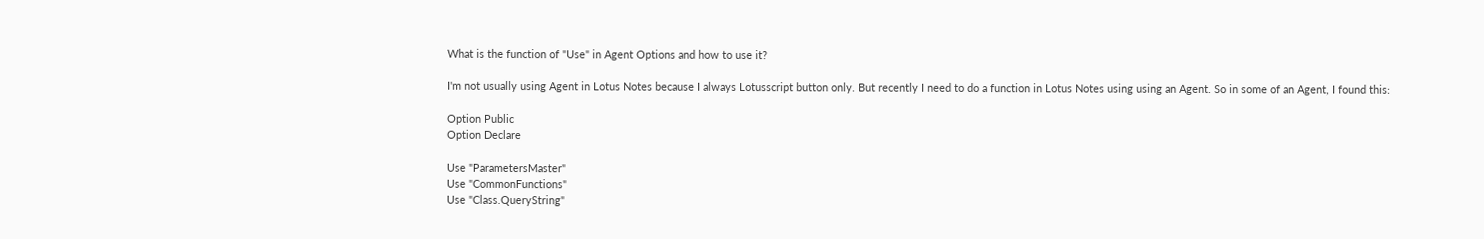What is the function of "Use" in Agent Options and how to use it?

I'm not usually using Agent in Lotus Notes because I always Lotusscript button only. But recently I need to do a function in Lotus Notes using using an Agent. So in some of an Agent, I found this:

Option Public
Option Declare

Use "ParametersMaster"
Use "CommonFunctions"
Use "Class.QueryString"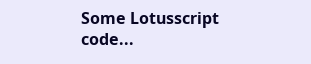Some Lotusscript code...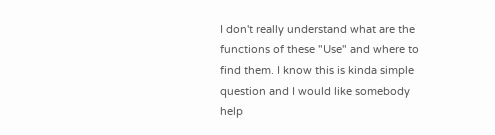I don't really understand what are the functions of these "Use" and where to find them. I know this is kinda simple question and I would like somebody help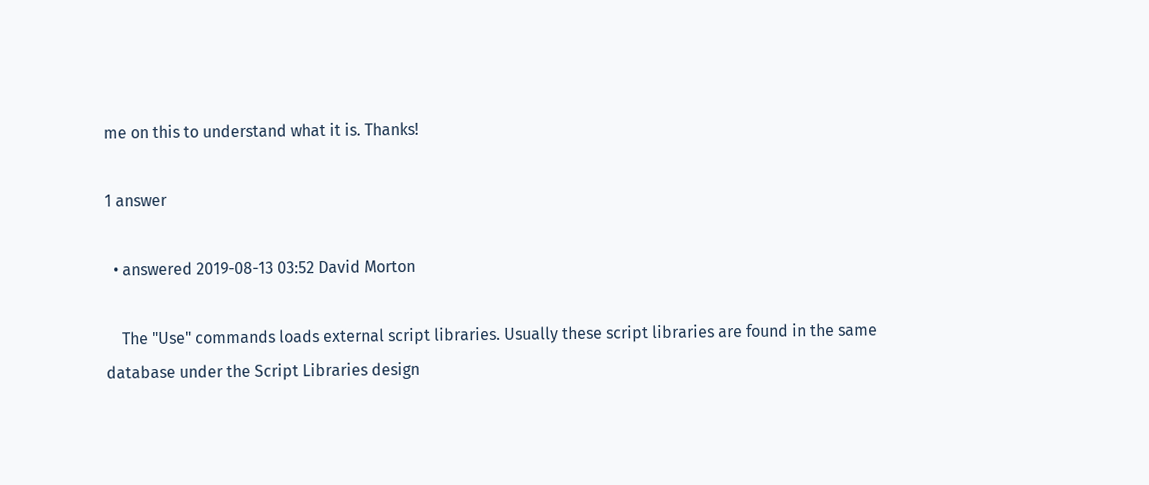me on this to understand what it is. Thanks!

1 answer

  • answered 2019-08-13 03:52 David Morton

    The "Use" commands loads external script libraries. Usually these script libraries are found in the same database under the Script Libraries design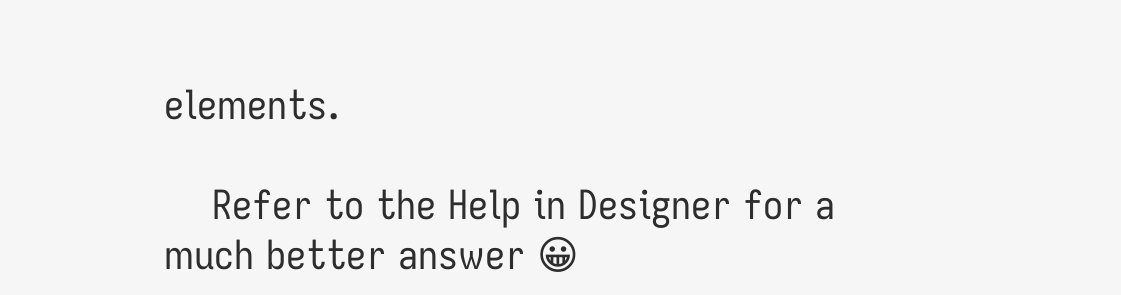elements.

    Refer to the Help in Designer for a much better answer 😀